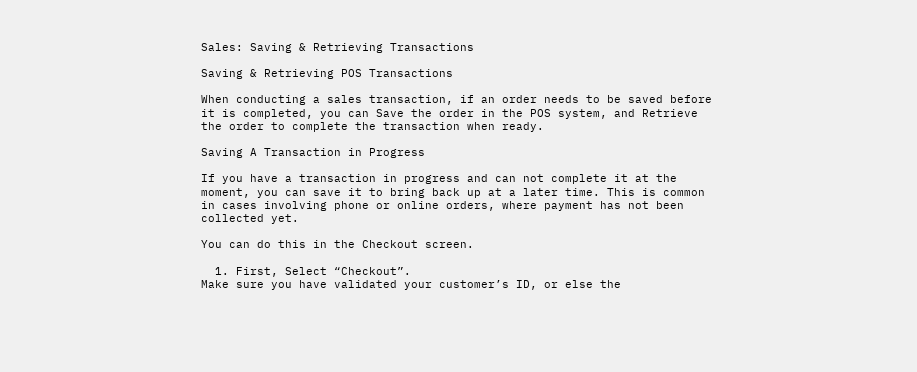Sales: Saving & Retrieving Transactions

Saving & Retrieving POS Transactions

When conducting a sales transaction, if an order needs to be saved before it is completed, you can Save the order in the POS system, and Retrieve the order to complete the transaction when ready.

Saving A Transaction in Progress

If you have a transaction in progress and can not complete it at the moment, you can save it to bring back up at a later time. This is common in cases involving phone or online orders, where payment has not been collected yet.

You can do this in the Checkout screen.

  1. First, Select “Checkout”.
Make sure you have validated your customer’s ID, or else the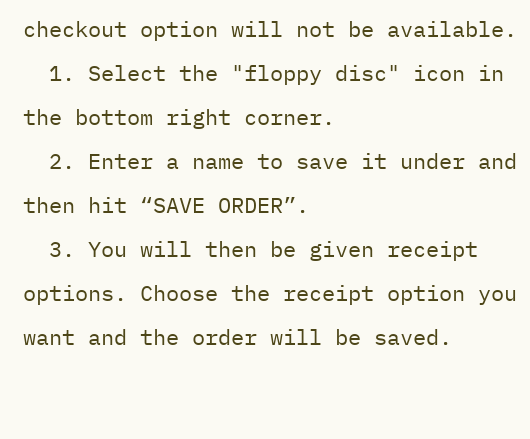checkout option will not be available.
  1. Select the "floppy disc" icon in the bottom right corner.
  2. Enter a name to save it under and then hit “SAVE ORDER”.
  3. You will then be given receipt options. Choose the receipt option you want and the order will be saved.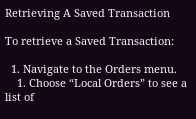Retrieving A Saved Transaction

To retrieve a Saved Transaction:

  1. Navigate to the Orders menu.
    1. Choose “Local Orders” to see a list of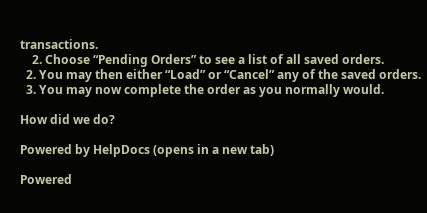transactions.
    2. Choose “Pending Orders” to see a list of all saved orders.
  2. You may then either “Load” or “Cancel” any of the saved orders.
  3. You may now complete the order as you normally would.

How did we do?

Powered by HelpDocs (opens in a new tab)

Powered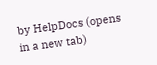by HelpDocs (opens in a new tab)